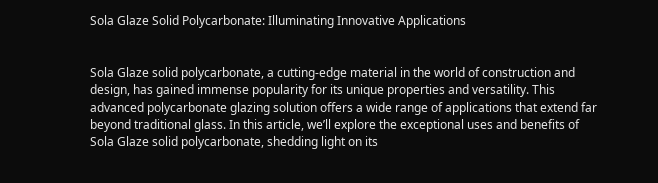Sola Glaze Solid Polycarbonate: Illuminating Innovative Applications


Sola Glaze solid polycarbonate, a cutting-edge material in the world of construction and design, has gained immense popularity for its unique properties and versatility. This advanced polycarbonate glazing solution offers a wide range of applications that extend far beyond traditional glass. In this article, we’ll explore the exceptional uses and benefits of Sola Glaze solid polycarbonate, shedding light on its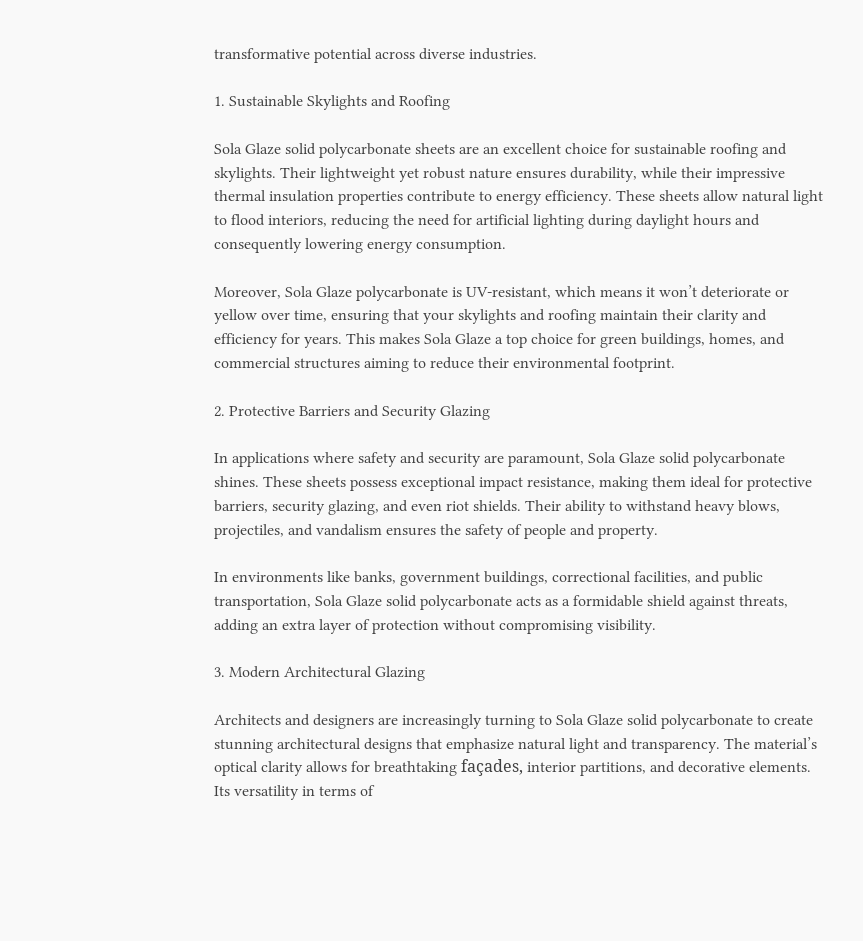transformative potential across diverse industries.

1. Sustainable Skylights and Roofing

Sola Glaze solid polycarbonate sheets are an excellent choice for sustainable roofing and skylights. Their lightweight yet robust nature ensures durability, while their impressive thermal insulation properties contribute to energy efficiency. These sheets allow natural light to flood interiors, reducing the need for artificial lighting during daylight hours and consequently lowering energy consumption.

Moreover, Sola Glaze polycarbonate is UV-resistant, which means it won’t deteriorate or yellow over time, ensuring that your skylights and roofing maintain their clarity and efficiency for years. This makes Sola Glaze a top choice for green buildings, homes, and commercial structures aiming to reduce their environmental footprint.

2. Protective Barriers and Security Glazing

In applications where safety and security are paramount, Sola Glaze solid polycarbonate shines. These sheets possess exceptional impact resistance, making them ideal for protective barriers, security glazing, and even riot shields. Their ability to withstand heavy blows, projectiles, and vandalism ensures the safety of people and property.

In environments like banks, government buildings, correctional facilities, and public transportation, Sola Glaze solid polycarbonate acts as a formidable shield against threats, adding an extra layer of protection without compromising visibility.

3. Modern Architectural Glazing

Architects and designers are increasingly turning to Sola Glaze solid polycarbonate to create stunning architectural designs that emphasize natural light and transparency. The material’s optical clarity allows for breathtaking façades, interior partitions, and decorative elements. Its versatility in terms of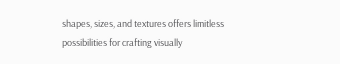shapes, sizes, and textures offers limitless possibilities for crafting visually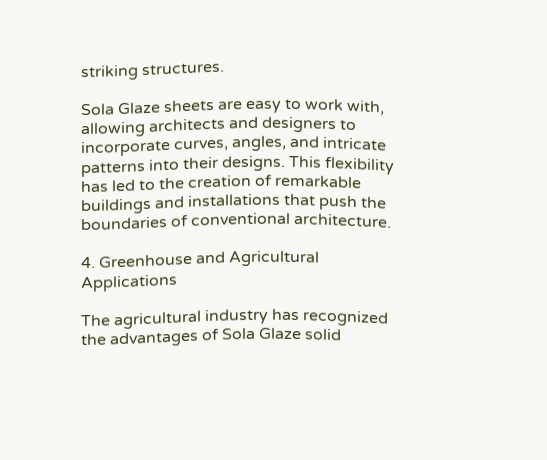striking structures.

Sola Glaze sheets are easy to work with, allowing architects and designers to incorporate curves, angles, and intricate patterns into their designs. This flexibility has led to the creation of remarkable buildings and installations that push the boundaries of conventional architecture.

4. Greenhouse and Agricultural Applications

The agricultural industry has recognized the advantages of Sola Glaze solid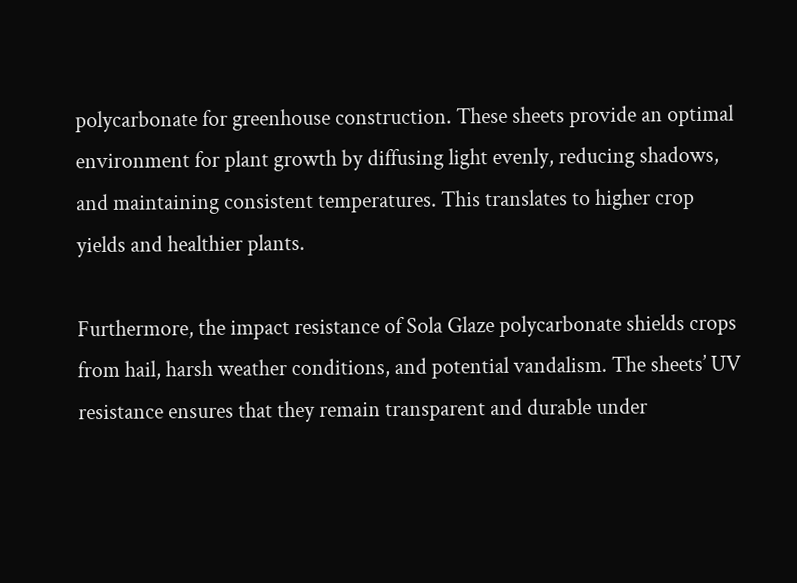polycarbonate for greenhouse construction. These sheets provide an optimal environment for plant growth by diffusing light evenly, reducing shadows, and maintaining consistent temperatures. This translates to higher crop yields and healthier plants.

Furthermore, the impact resistance of Sola Glaze polycarbonate shields crops from hail, harsh weather conditions, and potential vandalism. The sheets’ UV resistance ensures that they remain transparent and durable under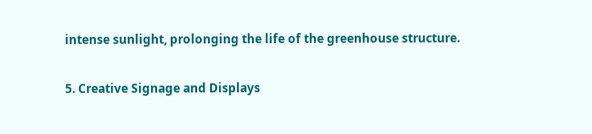intense sunlight, prolonging the life of the greenhouse structure.

5. Creative Signage and Displays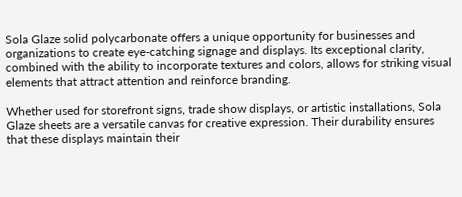Sola Glaze solid polycarbonate offers a unique opportunity for businesses and organizations to create eye-catching signage and displays. Its exceptional clarity, combined with the ability to incorporate textures and colors, allows for striking visual elements that attract attention and reinforce branding.

Whether used for storefront signs, trade show displays, or artistic installations, Sola Glaze sheets are a versatile canvas for creative expression. Their durability ensures that these displays maintain their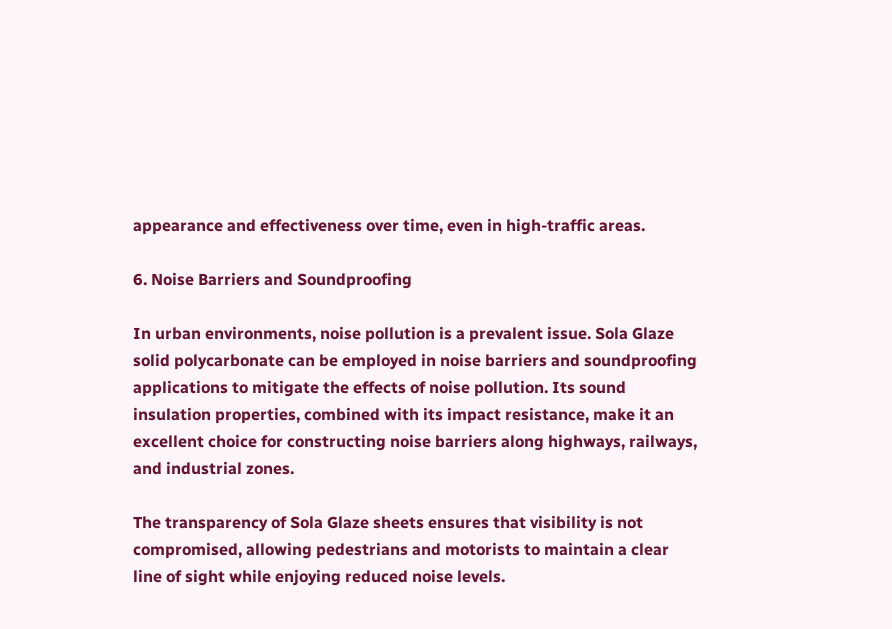appearance and effectiveness over time, even in high-traffic areas.

6. Noise Barriers and Soundproofing

In urban environments, noise pollution is a prevalent issue. Sola Glaze solid polycarbonate can be employed in noise barriers and soundproofing applications to mitigate the effects of noise pollution. Its sound insulation properties, combined with its impact resistance, make it an excellent choice for constructing noise barriers along highways, railways, and industrial zones.

The transparency of Sola Glaze sheets ensures that visibility is not compromised, allowing pedestrians and motorists to maintain a clear line of sight while enjoying reduced noise levels.